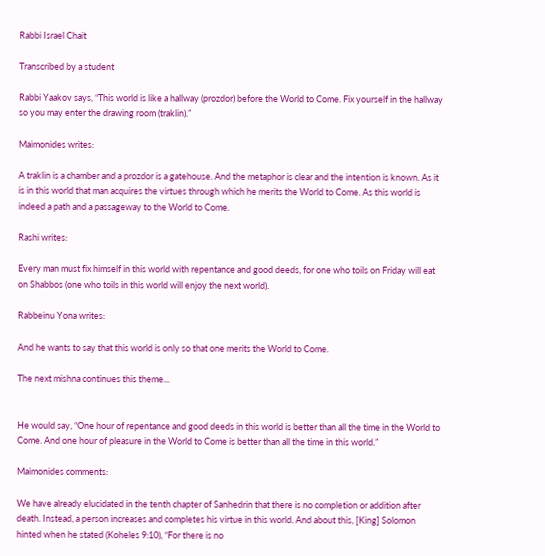Rabbi Israel Chait

Transcribed by a student

Rabbi Yaakov says, “This world is like a hallway (prozdor) before the World to Come. Fix yourself in the hallway so you may enter the drawing room (traklin).”

Maimonides writes:

A traklin is a chamber and a prozdor is a gatehouse. And the metaphor is clear and the intention is known. As it is in this world that man acquires the virtues through which he merits the World to Come. As this world is indeed a path and a passageway to the World to Come.

Rashi writes:

Every man must fix himself in this world with repentance and good deeds, for one who toils on Friday will eat on Shabbos (one who toils in this world will enjoy the next world).

Rabbeinu Yona writes:

And he wants to say that this world is only so that one merits the World to Come.

The next mishna continues this theme...


He would say, “One hour of repentance and good deeds in this world is better than all the time in the World to Come. And one hour of pleasure in the World to Come is better than all the time in this world.”

Maimonides comments:

We have already elucidated in the tenth chapter of Sanhedrin that there is no completion or addition after death. Instead, a person increases and completes his virtue in this world. And about this, [King] Solomon hinted when he stated (Koheles 9:10), “For there is no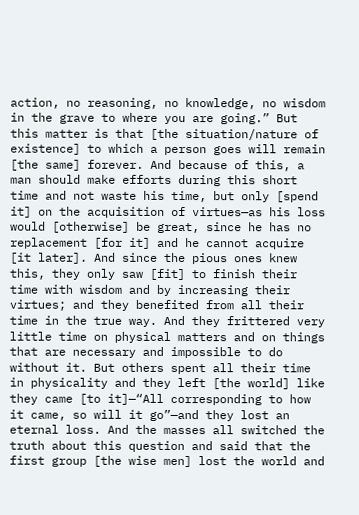action, no reasoning, no knowledge, no wisdom in the grave to where you are going.” But this matter is that [the situation/nature of existence] to which a person goes will remain [the same] forever. And because of this, a man should make efforts during this short time and not waste his time, but only [spend it] on the acquisition of virtues—as his loss would [otherwise] be great, since he has no replacement [for it] and he cannot acquire [it later]. And since the pious ones knew this, they only saw [fit] to finish their time with wisdom and by increasing their virtues; and they benefited from all their time in the true way. And they frittered very little time on physical matters and on things that are necessary and impossible to do without it. But others spent all their time in physicality and they left [the world] like they came [to it]—“All corresponding to how it came, so will it go”—and they lost an eternal loss. And the masses all switched the truth about this question and said that the first group [the wise men] lost the world and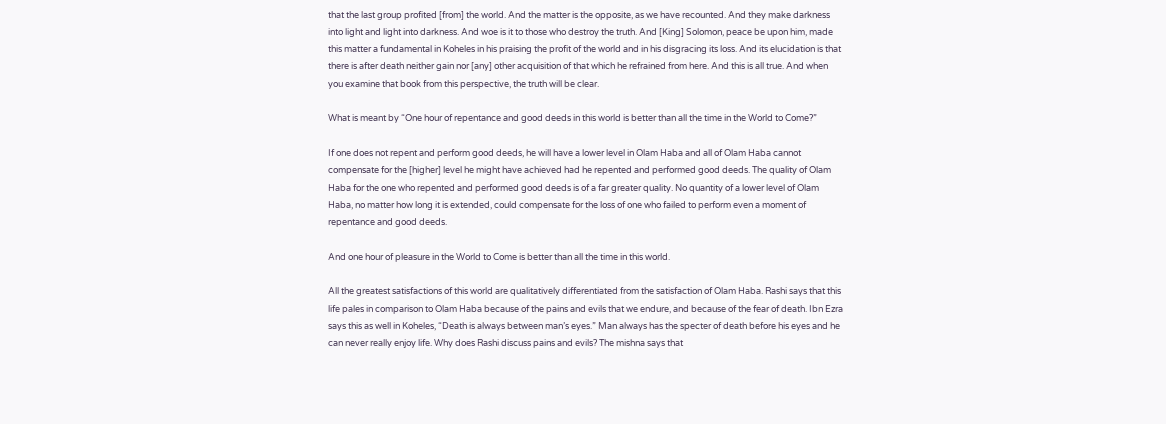that the last group profited [from] the world. And the matter is the opposite, as we have recounted. And they make darkness into light and light into darkness. And woe is it to those who destroy the truth. And [King] Solomon, peace be upon him, made this matter a fundamental in Koheles in his praising the profit of the world and in his disgracing its loss. And its elucidation is that there is after death neither gain nor [any] other acquisition of that which he refrained from here. And this is all true. And when you examine that book from this perspective, the truth will be clear.

What is meant by “One hour of repentance and good deeds in this world is better than all the time in the World to Come?”

If one does not repent and perform good deeds, he will have a lower level in Olam Haba and all of Olam Haba cannot compensate for the [higher] level he might have achieved had he repented and performed good deeds. The quality of Olam Haba for the one who repented and performed good deeds is of a far greater quality. No quantity of a lower level of Olam Haba, no matter how long it is extended, could compensate for the loss of one who failed to perform even a moment of repentance and good deeds.

And one hour of pleasure in the World to Come is better than all the time in this world.

All the greatest satisfactions of this world are qualitatively differentiated from the satisfaction of Olam Haba. Rashi says that this life pales in comparison to Olam Haba because of the pains and evils that we endure, and because of the fear of death. Ibn Ezra says this as well in Koheles, “Death is always between man’s eyes.” Man always has the specter of death before his eyes and he can never really enjoy life. Why does Rashi discuss pains and evils? The mishna says that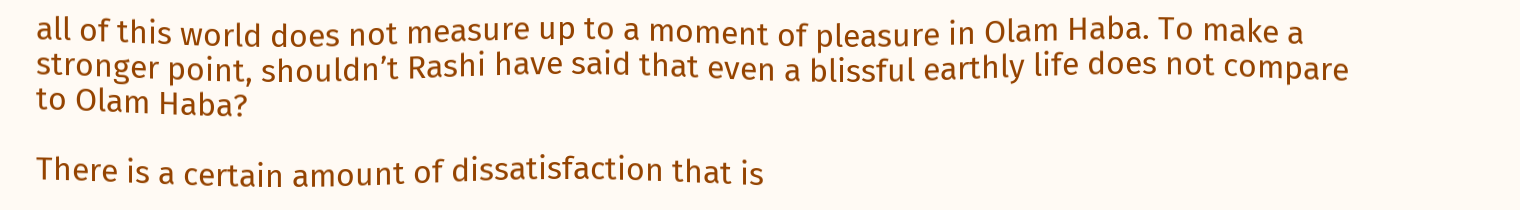all of this world does not measure up to a moment of pleasure in Olam Haba. To make a stronger point, shouldn’t Rashi have said that even a blissful earthly life does not compare to Olam Haba?

There is a certain amount of dissatisfaction that is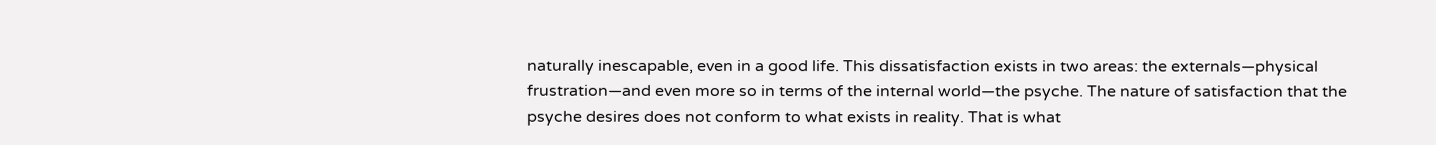naturally inescapable, even in a good life. This dissatisfaction exists in two areas: the externals—physical frustration—and even more so in terms of the internal world—the psyche. The nature of satisfaction that the psyche desires does not conform to what exists in reality. That is what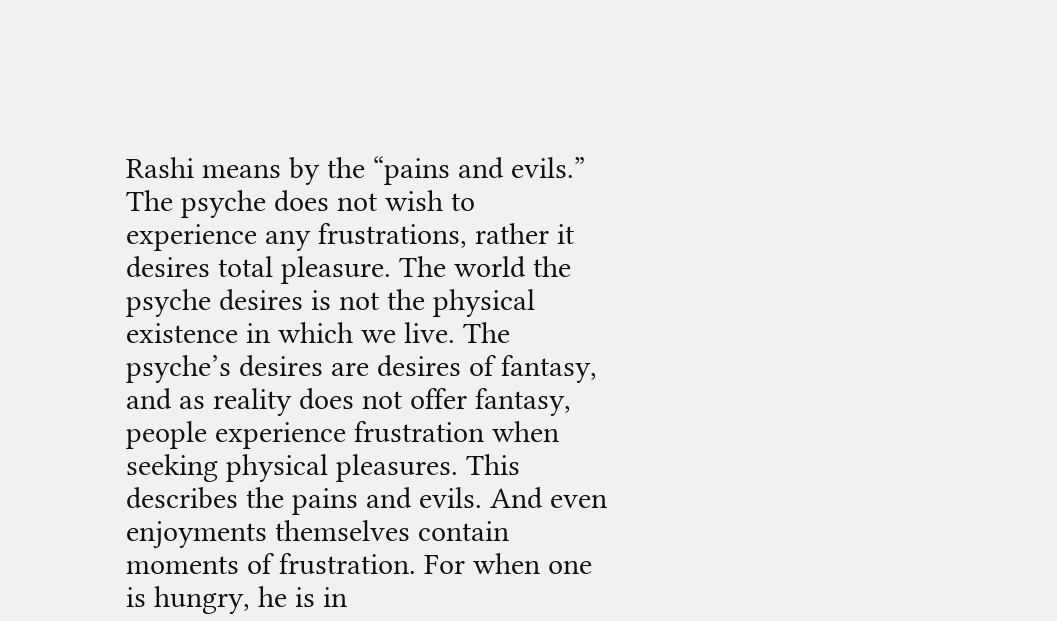Rashi means by the “pains and evils.” The psyche does not wish to experience any frustrations, rather it desires total pleasure. The world the psyche desires is not the physical existence in which we live. The psyche’s desires are desires of fantasy, and as reality does not offer fantasy, people experience frustration when seeking physical pleasures. This describes the pains and evils. And even enjoyments themselves contain moments of frustration. For when one is hungry, he is in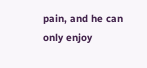pain, and he can only enjoy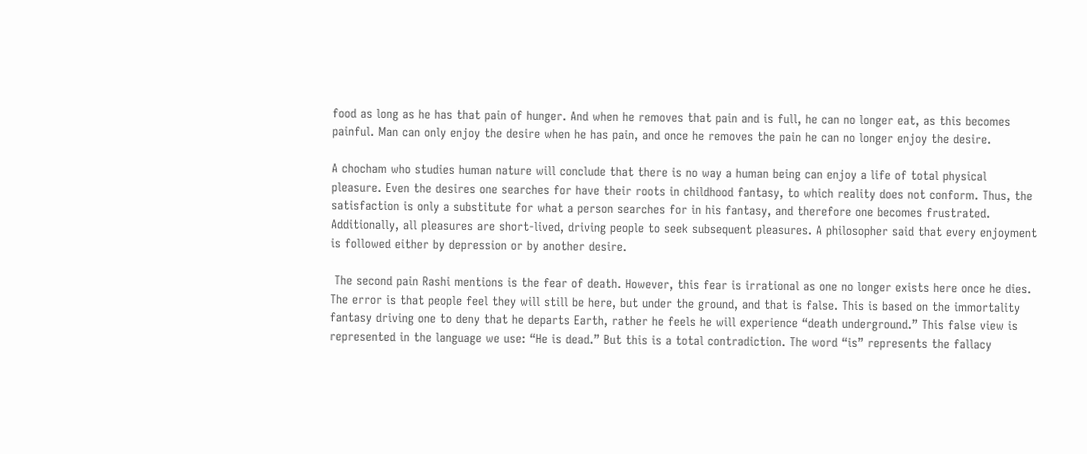food as long as he has that pain of hunger. And when he removes that pain and is full, he can no longer eat, as this becomes painful. Man can only enjoy the desire when he has pain, and once he removes the pain he can no longer enjoy the desire.

A chocham who studies human nature will conclude that there is no way a human being can enjoy a life of total physical pleasure. Even the desires one searches for have their roots in childhood fantasy, to which reality does not conform. Thus, the satisfaction is only a substitute for what a person searches for in his fantasy, and therefore one becomes frustrated. Additionally, all pleasures are short-lived, driving people to seek subsequent pleasures. A philosopher said that every enjoyment is followed either by depression or by another desire.

 The second pain Rashi mentions is the fear of death. However, this fear is irrational as one no longer exists here once he dies. The error is that people feel they will still be here, but under the ground, and that is false. This is based on the immortality fantasy driving one to deny that he departs Earth, rather he feels he will experience “death underground.” This false view is represented in the language we use: “He is dead.” But this is a total contradiction. The word “is” represents the fallacy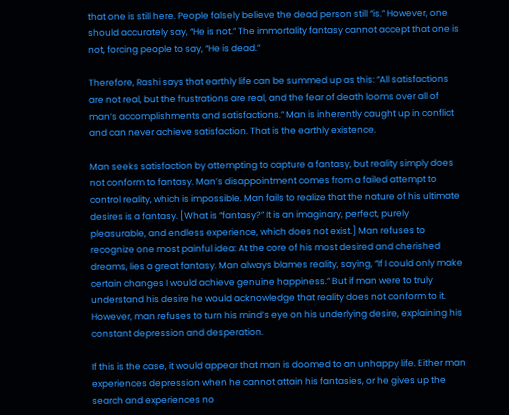that one is still here. People falsely believe the dead person still “is.” However, one should accurately say, “He is not.” The immortality fantasy cannot accept that one is not, forcing people to say, “He is dead.”

Therefore, Rashi says that earthly life can be summed up as this: “All satisfactions are not real, but the frustrations are real, and the fear of death looms over all of man’s accomplishments and satisfactions.” Man is inherently caught up in conflict and can never achieve satisfaction. That is the earthly existence.

Man seeks satisfaction by attempting to capture a fantasy, but reality simply does not conform to fantasy. Man’s disappointment comes from a failed attempt to control reality, which is impossible. Man fails to realize that the nature of his ultimate desires is a fantasy. [What is “fantasy?” It is an imaginary, perfect, purely pleasurable, and endless experience, which does not exist.] Man refuses to recognize one most painful idea: At the core of his most desired and cherished dreams, lies a great fantasy. Man always blames reality, saying, “If I could only make certain changes I would achieve genuine happiness.” But if man were to truly understand his desire he would acknowledge that reality does not conform to it. However, man refuses to turn his mind’s eye on his underlying desire, explaining his constant depression and desperation.

If this is the case, it would appear that man is doomed to an unhappy life. Either man experiences depression when he cannot attain his fantasies, or he gives up the search and experiences no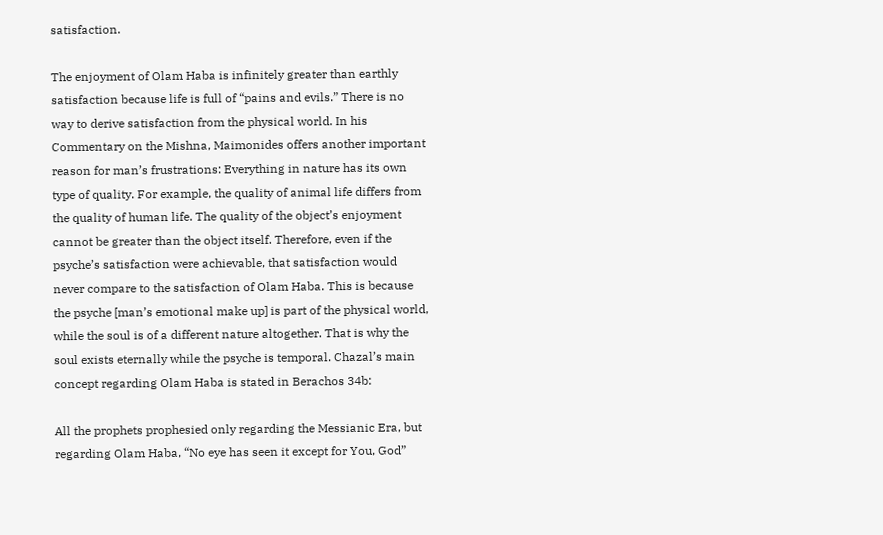satisfaction.

The enjoyment of Olam Haba is infinitely greater than earthly satisfaction because life is full of “pains and evils.” There is no way to derive satisfaction from the physical world. In his Commentary on the Mishna, Maimonides offers another important reason for man’s frustrations: Everything in nature has its own type of quality. For example, the quality of animal life differs from the quality of human life. The quality of the object’s enjoyment cannot be greater than the object itself. Therefore, even if the psyche’s satisfaction were achievable, that satisfaction would never compare to the satisfaction of Olam Haba. This is because the psyche [man’s emotional make up] is part of the physical world, while the soul is of a different nature altogether. That is why the soul exists eternally while the psyche is temporal. Chazal’s main concept regarding Olam Haba is stated in Berachos 34b:

All the prophets prophesied only regarding the Messianic Era, but regarding Olam Haba, “No eye has seen it except for You, God”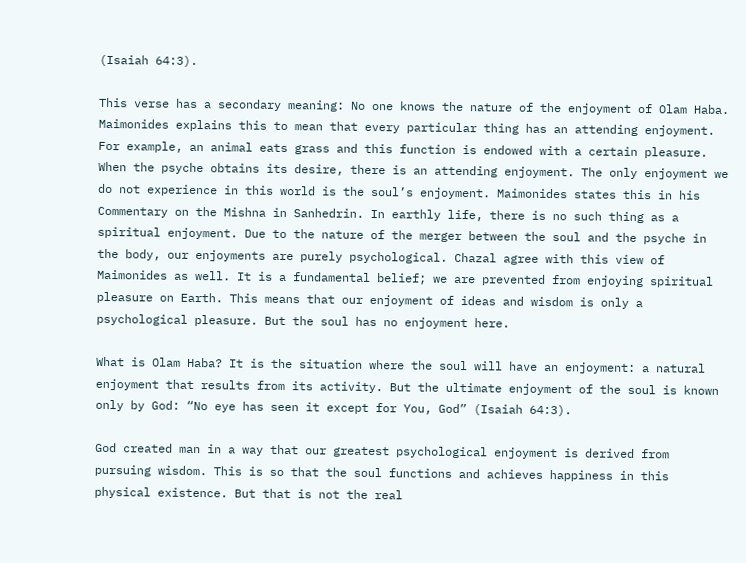(Isaiah 64:3).

This verse has a secondary meaning: No one knows the nature of the enjoyment of Olam Haba. Maimonides explains this to mean that every particular thing has an attending enjoyment. For example, an animal eats grass and this function is endowed with a certain pleasure. When the psyche obtains its desire, there is an attending enjoyment. The only enjoyment we do not experience in this world is the soul’s enjoyment. Maimonides states this in his Commentary on the Mishna in Sanhedrin. In earthly life, there is no such thing as a spiritual enjoyment. Due to the nature of the merger between the soul and the psyche in the body, our enjoyments are purely psychological. Chazal agree with this view of Maimonides as well. It is a fundamental belief; we are prevented from enjoying spiritual pleasure on Earth. This means that our enjoyment of ideas and wisdom is only a psychological pleasure. But the soul has no enjoyment here.

What is Olam Haba? It is the situation where the soul will have an enjoyment: a natural enjoyment that results from its activity. But the ultimate enjoyment of the soul is known only by God: “No eye has seen it except for You, God” (Isaiah 64:3).

God created man in a way that our greatest psychological enjoyment is derived from pursuing wisdom. This is so that the soul functions and achieves happiness in this physical existence. But that is not the real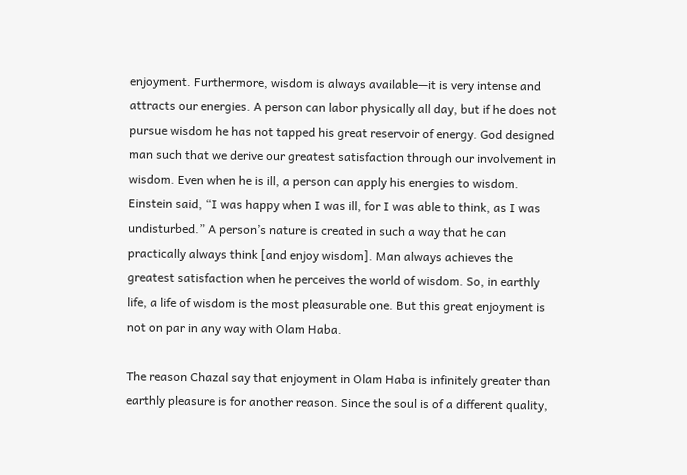enjoyment. Furthermore, wisdom is always available—it is very intense and attracts our energies. A person can labor physically all day, but if he does not pursue wisdom he has not tapped his great reservoir of energy. God designed man such that we derive our greatest satisfaction through our involvement in wisdom. Even when he is ill, a person can apply his energies to wisdom. Einstein said, “I was happy when I was ill, for I was able to think, as I was undisturbed.” A person’s nature is created in such a way that he can practically always think [and enjoy wisdom]. Man always achieves the greatest satisfaction when he perceives the world of wisdom. So, in earthly life, a life of wisdom is the most pleasurable one. But this great enjoyment is not on par in any way with Olam Haba.

The reason Chazal say that enjoyment in Olam Haba is infinitely greater than earthly pleasure is for another reason. Since the soul is of a different quality,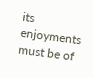its enjoyments must be of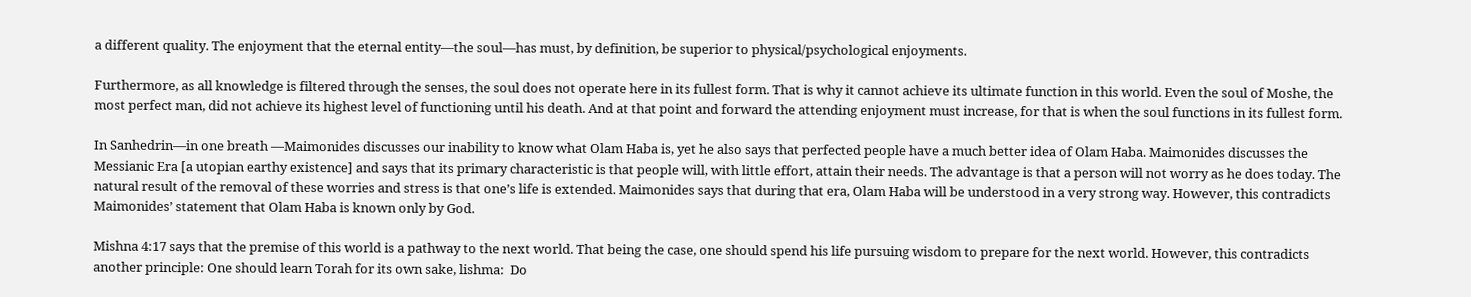a different quality. The enjoyment that the eternal entity—the soul—has must, by definition, be superior to physical/psychological enjoyments.

Furthermore, as all knowledge is filtered through the senses, the soul does not operate here in its fullest form. That is why it cannot achieve its ultimate function in this world. Even the soul of Moshe, the most perfect man, did not achieve its highest level of functioning until his death. And at that point and forward the attending enjoyment must increase, for that is when the soul functions in its fullest form.

In Sanhedrin—in one breath —Maimonides discusses our inability to know what Olam Haba is, yet he also says that perfected people have a much better idea of Olam Haba. Maimonides discusses the Messianic Era [a utopian earthy existence] and says that its primary characteristic is that people will, with little effort, attain their needs. The advantage is that a person will not worry as he does today. The natural result of the removal of these worries and stress is that one’s life is extended. Maimonides says that during that era, Olam Haba will be understood in a very strong way. However, this contradicts Maimonides’ statement that Olam Haba is known only by God.

Mishna 4:17 says that the premise of this world is a pathway to the next world. That being the case, one should spend his life pursuing wisdom to prepare for the next world. However, this contradicts another principle: One should learn Torah for its own sake, lishma:  Do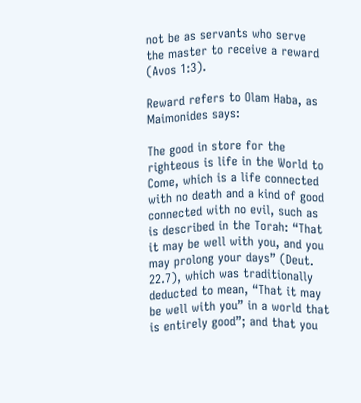not be as servants who serve the master to receive a reward (Avos 1:3).

Reward refers to Olam Haba, as Maimonides says:

The good in store for the righteous is life in the World to Come, which is a life connected with no death and a kind of good connected with no evil, such as is described in the Torah: “That it may be well with you, and you may prolong your days” (Deut. 22.7), which was traditionally deducted to mean, “That it may be well with you” in a world that is entirely good”; and that you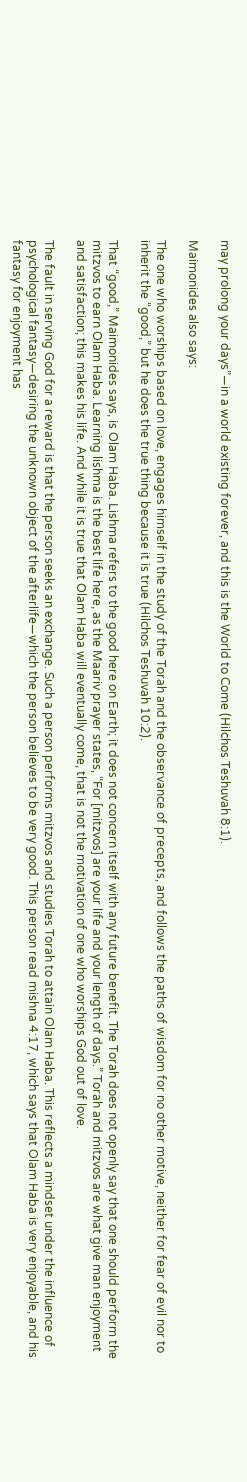may prolong your days”—in a world existing forever, and this is the World to Come (Hilchos Teshuvah 8:1).

Maimonides also says:

The one who worships based on love, engages himself in the study of the Torah and the observance of precepts, and follows the paths of wisdom for no other motive, neither for fear of evil nor to inherit the “good,” but he does the true thing because it is true (Hilchos Teshuvah 10:2).

That “good,” Maimonides says, is Olam Haba. Lishma refers to the good here on Earth; it does not concern itself with any future benefit. The Torah does not openly say that one should perform the mitzvos to earn Olam Haba. Learning lishma is the best life here, as the Maariv prayer states, “For [mitzvos] are your life and your length of days.” Torah and mitzvos are what give man enjoyment and satisfaction; this makes his life. And while it is true that Olam Haba will eventually come, that is not the motivation of one who worships God out of love.

The fault in serving God for a reward is that the person seeks an exchange. Such a person performs mitzvos and studies Torah to attain Olam Haba. This reflects a mindset under the influence of psychological fantasy—desiring the unknown object of the afterlife—which the person believes to be very good. This person read mishna 4:17, which says that Olam Haba is very enjoyable, and his fantasy for enjoyment has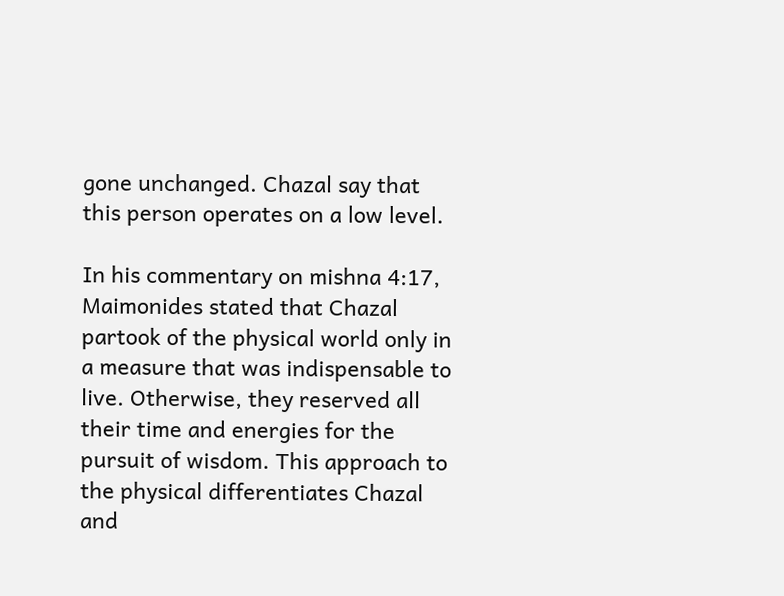gone unchanged. Chazal say that this person operates on a low level.

In his commentary on mishna 4:17, Maimonides stated that Chazal partook of the physical world only in a measure that was indispensable to live. Otherwise, they reserved all their time and energies for the pursuit of wisdom. This approach to the physical differentiates Chazal and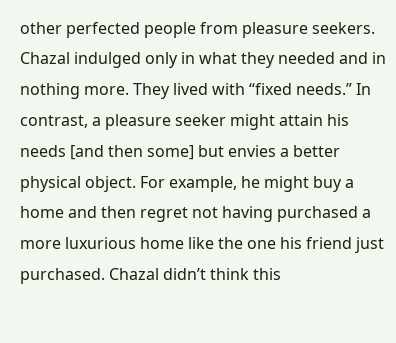other perfected people from pleasure seekers. Chazal indulged only in what they needed and in nothing more. They lived with “fixed needs.” In contrast, a pleasure seeker might attain his needs [and then some] but envies a better physical object. For example, he might buy a home and then regret not having purchased a more luxurious home like the one his friend just purchased. Chazal didn’t think this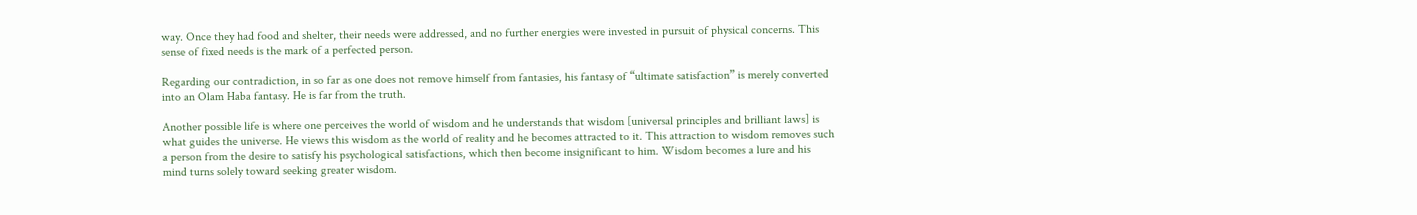way. Once they had food and shelter, their needs were addressed, and no further energies were invested in pursuit of physical concerns. This sense of fixed needs is the mark of a perfected person.

Regarding our contradiction, in so far as one does not remove himself from fantasies, his fantasy of “ultimate satisfaction” is merely converted into an Olam Haba fantasy. He is far from the truth.

Another possible life is where one perceives the world of wisdom and he understands that wisdom [universal principles and brilliant laws] is what guides the universe. He views this wisdom as the world of reality and he becomes attracted to it. This attraction to wisdom removes such a person from the desire to satisfy his psychological satisfactions, which then become insignificant to him. Wisdom becomes a lure and his mind turns solely toward seeking greater wisdom.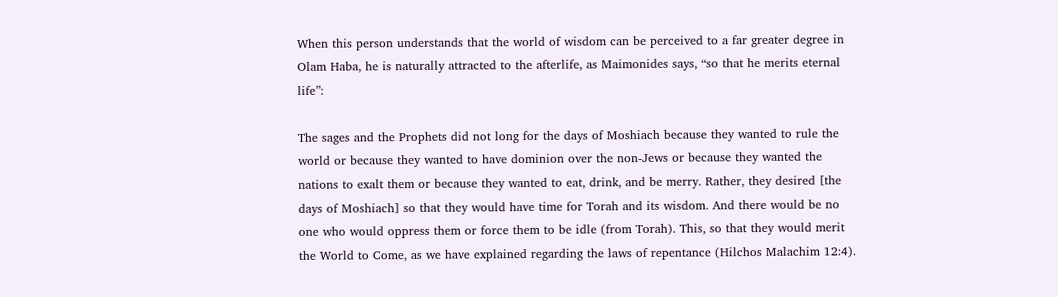When this person understands that the world of wisdom can be perceived to a far greater degree in Olam Haba, he is naturally attracted to the afterlife, as Maimonides says, “so that he merits eternal life”:

The sages and the Prophets did not long for the days of Moshiach because they wanted to rule the world or because they wanted to have dominion over the non-Jews or because they wanted the nations to exalt them or because they wanted to eat, drink, and be merry. Rather, they desired [the days of Moshiach] so that they would have time for Torah and its wisdom. And there would be no one who would oppress them or force them to be idle (from Torah). This, so that they would merit the World to Come, as we have explained regarding the laws of repentance (Hilchos Malachim 12:4).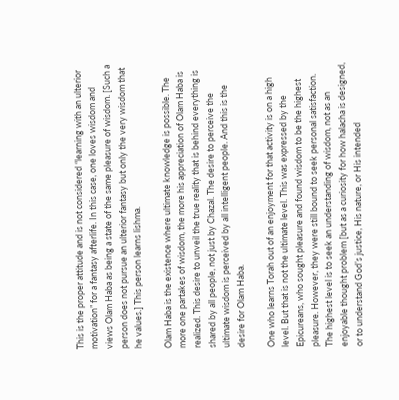This is the proper attitude and is not considered “learning with an ulterior motivation” for a fantasy afterlife. In this case, one loves wisdom and views Olam Haba as being a state of the same pleasure of wisdom. [Such a person does not pursue an ulterior fantasy but only the very wisdom that he values.] This person learns lishma.

Olam Haba is the existence where ultimate knowledge is possible. The more one partakes of wisdom, the more his appreciation of Olam Haba is realized. This desire to unveil the true reality that is behind everything is shared by all people, not just by Chazal. The desire to perceive the ultimate wisdom is perceived by all intelligent people. And this is the desire for Olam Haba.

One who learns Torah out of an enjoyment for that activity is on a high level. But that is not the ultimate level. This was expressed by the Epicureans, who sought pleasure and found wisdom to be the highest pleasure. However, they were still bound to seek personal satisfaction. The highest level is to seek an understanding of wisdom, not as an enjoyable thought problem [but as a curiosity for how halacha is designed, or to understand God’s justice, His nature, or His intended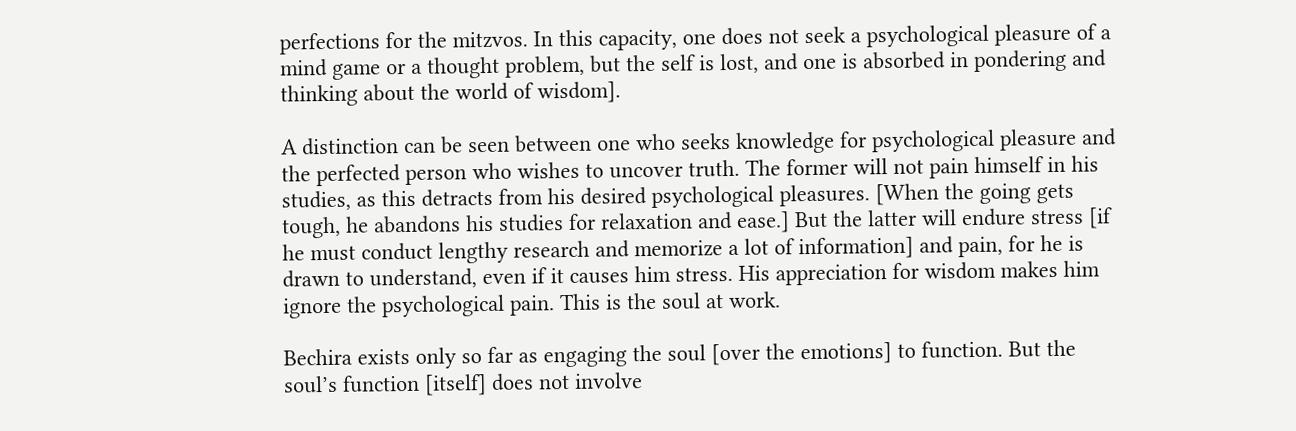perfections for the mitzvos. In this capacity, one does not seek a psychological pleasure of a mind game or a thought problem, but the self is lost, and one is absorbed in pondering and thinking about the world of wisdom].

A distinction can be seen between one who seeks knowledge for psychological pleasure and the perfected person who wishes to uncover truth. The former will not pain himself in his studies, as this detracts from his desired psychological pleasures. [When the going gets tough, he abandons his studies for relaxation and ease.] But the latter will endure stress [if he must conduct lengthy research and memorize a lot of information] and pain, for he is drawn to understand, even if it causes him stress. His appreciation for wisdom makes him ignore the psychological pain. This is the soul at work.

Bechira exists only so far as engaging the soul [over the emotions] to function. But the soul’s function [itself] does not involve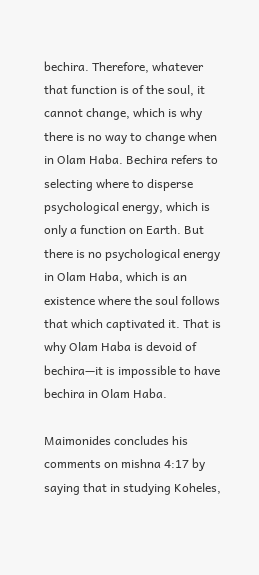bechira. Therefore, whatever that function is of the soul, it cannot change, which is why there is no way to change when in Olam Haba. Bechira refers to selecting where to disperse psychological energy, which is only a function on Earth. But there is no psychological energy in Olam Haba, which is an existence where the soul follows that which captivated it. That is why Olam Haba is devoid of bechira—it is impossible to have bechira in Olam Haba.

Maimonides concludes his comments on mishna 4:17 by saying that in studying Koheles,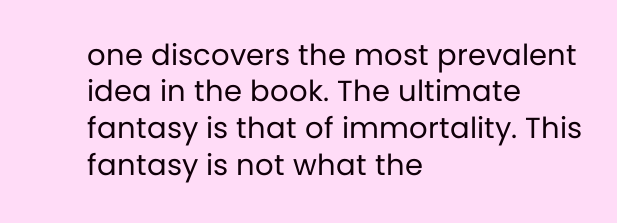one discovers the most prevalent idea in the book. The ultimate fantasy is that of immortality. This fantasy is not what the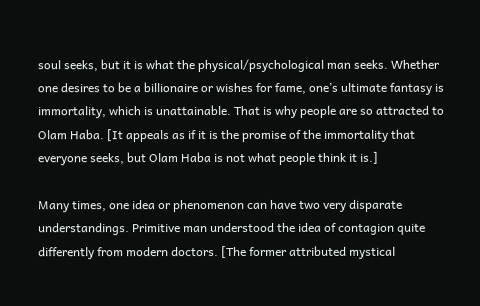soul seeks, but it is what the physical/psychological man seeks. Whether one desires to be a billionaire or wishes for fame, one’s ultimate fantasy is immortality, which is unattainable. That is why people are so attracted to Olam Haba. [It appeals as if it is the promise of the immortality that everyone seeks, but Olam Haba is not what people think it is.]

Many times, one idea or phenomenon can have two very disparate understandings. Primitive man understood the idea of contagion quite differently from modern doctors. [The former attributed mystical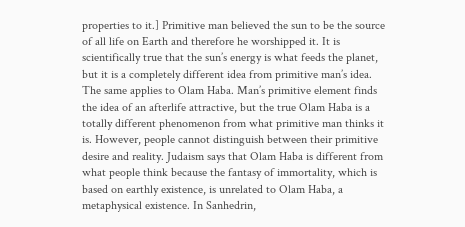properties to it.] Primitive man believed the sun to be the source of all life on Earth and therefore he worshipped it. It is scientifically true that the sun’s energy is what feeds the planet, but it is a completely different idea from primitive man’s idea. The same applies to Olam Haba. Man’s primitive element finds the idea of an afterlife attractive, but the true Olam Haba is a totally different phenomenon from what primitive man thinks it is. However, people cannot distinguish between their primitive desire and reality. Judaism says that Olam Haba is different from what people think because the fantasy of immortality, which is based on earthly existence, is unrelated to Olam Haba, a metaphysical existence. In Sanhedrin,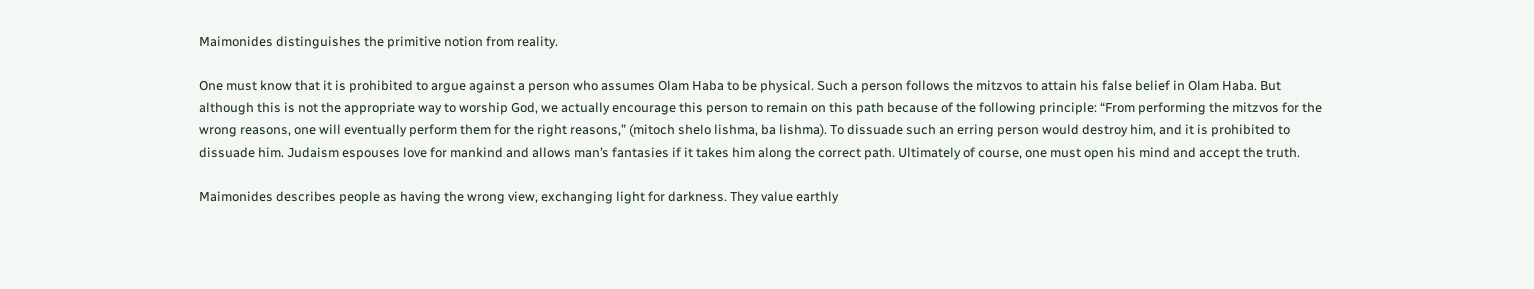Maimonides distinguishes the primitive notion from reality.

One must know that it is prohibited to argue against a person who assumes Olam Haba to be physical. Such a person follows the mitzvos to attain his false belief in Olam Haba. But although this is not the appropriate way to worship God, we actually encourage this person to remain on this path because of the following principle: “From performing the mitzvos for the wrong reasons, one will eventually perform them for the right reasons,” (mitoch shelo lishma, ba lishma). To dissuade such an erring person would destroy him, and it is prohibited to dissuade him. Judaism espouses love for mankind and allows man’s fantasies if it takes him along the correct path. Ultimately of course, one must open his mind and accept the truth.

Maimonides describes people as having the wrong view, exchanging light for darkness. They value earthly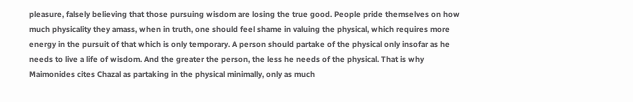pleasure, falsely believing that those pursuing wisdom are losing the true good. People pride themselves on how much physicality they amass, when in truth, one should feel shame in valuing the physical, which requires more energy in the pursuit of that which is only temporary. A person should partake of the physical only insofar as he needs to live a life of wisdom. And the greater the person, the less he needs of the physical. That is why Maimonides cites Chazal as partaking in the physical minimally, only as much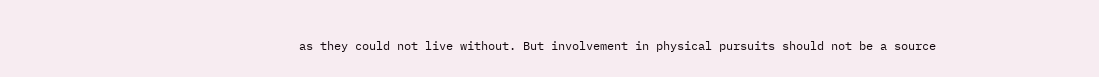as they could not live without. But involvement in physical pursuits should not be a source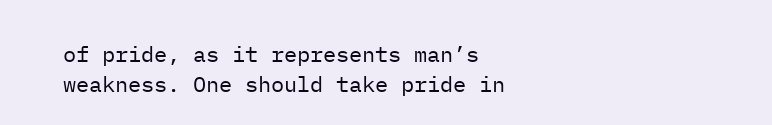of pride, as it represents man’s weakness. One should take pride in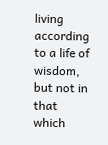living according to a life of wisdom, but not in that which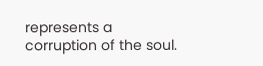represents a corruption of the soul.